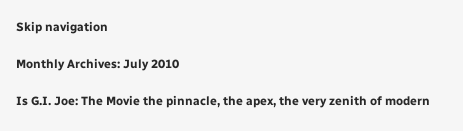Skip navigation

Monthly Archives: July 2010

Is G.I. Joe: The Movie the pinnacle, the apex, the very zenith of modern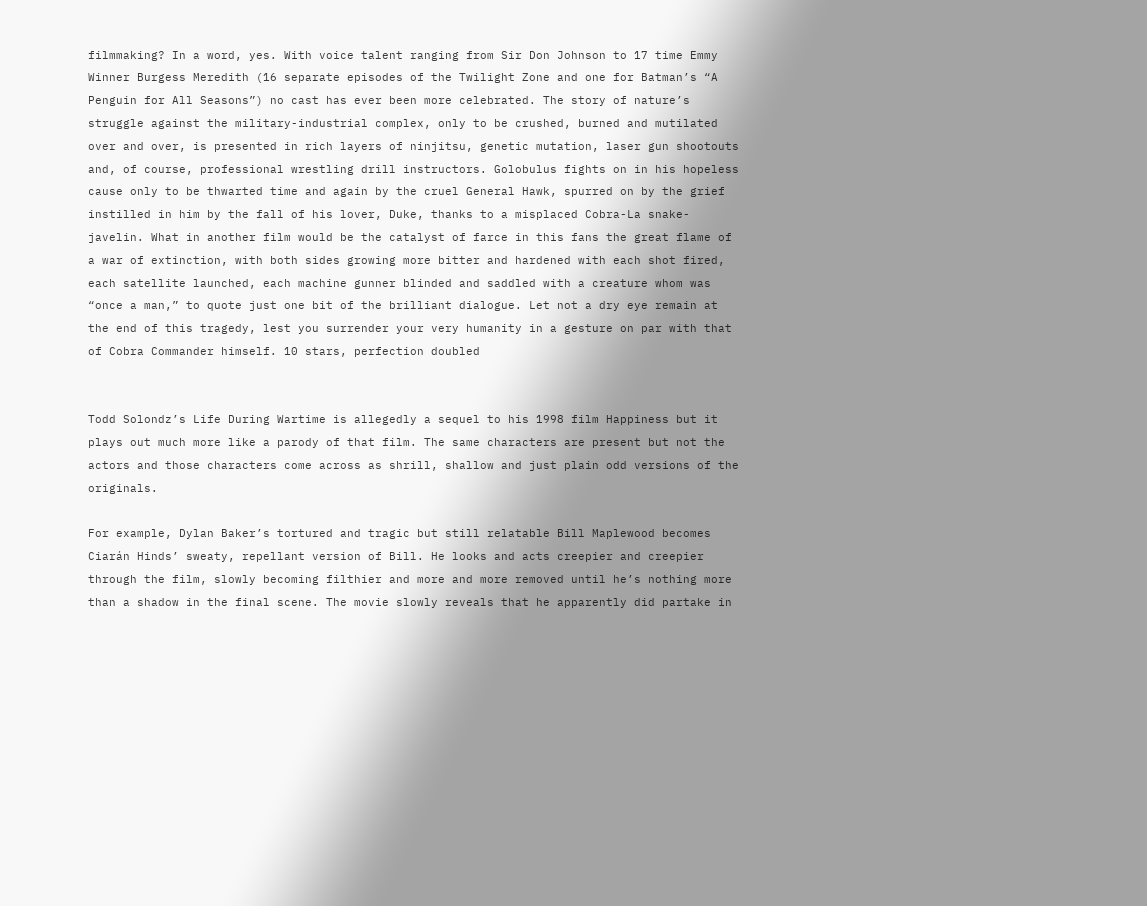filmmaking? In a word, yes. With voice talent ranging from Sir Don Johnson to 17 time Emmy Winner Burgess Meredith (16 separate episodes of the Twilight Zone and one for Batman’s “A Penguin for All Seasons”) no cast has ever been more celebrated. The story of nature’s struggle against the military-industrial complex, only to be crushed, burned and mutilated over and over, is presented in rich layers of ninjitsu, genetic mutation, laser gun shootouts and, of course, professional wrestling drill instructors. Golobulus fights on in his hopeless cause only to be thwarted time and again by the cruel General Hawk, spurred on by the grief instilled in him by the fall of his lover, Duke, thanks to a misplaced Cobra-La snake-javelin. What in another film would be the catalyst of farce in this fans the great flame of a war of extinction, with both sides growing more bitter and hardened with each shot fired, each satellite launched, each machine gunner blinded and saddled with a creature whom was “once a man,” to quote just one bit of the brilliant dialogue. Let not a dry eye remain at the end of this tragedy, lest you surrender your very humanity in a gesture on par with that of Cobra Commander himself. 10 stars, perfection doubled


Todd Solondz’s Life During Wartime is allegedly a sequel to his 1998 film Happiness but it plays out much more like a parody of that film. The same characters are present but not the actors and those characters come across as shrill, shallow and just plain odd versions of the originals.

For example, Dylan Baker’s tortured and tragic but still relatable Bill Maplewood becomes Ciarán Hinds’ sweaty, repellant version of Bill. He looks and acts creepier and creepier through the film, slowly becoming filthier and more and more removed until he’s nothing more than a shadow in the final scene. The movie slowly reveals that he apparently did partake in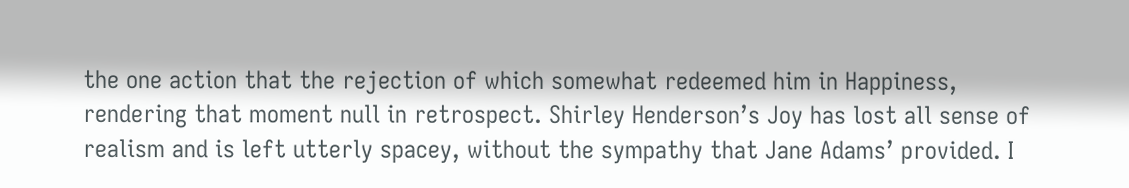the one action that the rejection of which somewhat redeemed him in Happiness, rendering that moment null in retrospect. Shirley Henderson’s Joy has lost all sense of realism and is left utterly spacey, without the sympathy that Jane Adams’ provided. I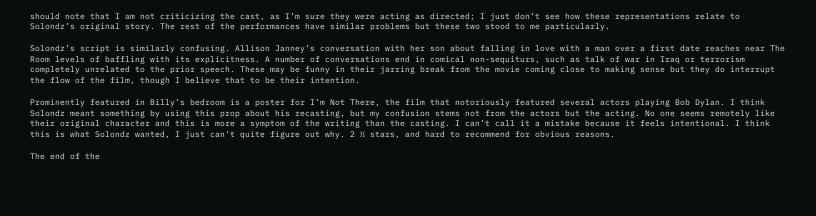should note that I am not criticizing the cast, as I’m sure they were acting as directed; I just don’t see how these representations relate to Solondz’s original story. The rest of the performances have similar problems but these two stood to me particularly.

Solondz’s script is similarly confusing. Allison Janney’s conversation with her son about falling in love with a man over a first date reaches near The Room levels of baffling with its explicitness. A number of conversations end in comical non-sequiturs, such as talk of war in Iraq or terrorism completely unrelated to the prior speech. These may be funny in their jarring break from the movie coming close to making sense but they do interrupt the flow of the film, though I believe that to be their intention.

Prominently featured in Billy’s bedroom is a poster for I’m Not There, the film that notoriously featured several actors playing Bob Dylan. I think Solondz meant something by using this prop about his recasting, but my confusion stems not from the actors but the acting. No one seems remotely like their original character and this is more a symptom of the writing than the casting. I can’t call it a mistake because it feels intentional. I think this is what Solondz wanted, I just can’t quite figure out why. 2 ½ stars, and hard to recommend for obvious reasons.

The end of the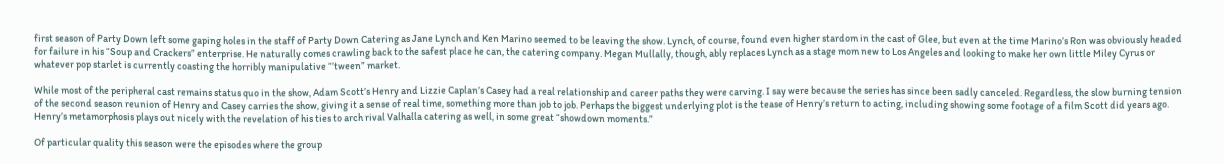first season of Party Down left some gaping holes in the staff of Party Down Catering as Jane Lynch and Ken Marino seemed to be leaving the show. Lynch, of course, found even higher stardom in the cast of Glee, but even at the time Marino’s Ron was obviously headed for failure in his “Soup and Crackers” enterprise. He naturally comes crawling back to the safest place he can, the catering company. Megan Mullally, though, ably replaces Lynch as a stage mom new to Los Angeles and looking to make her own little Miley Cyrus or whatever pop starlet is currently coasting the horribly manipulative “’tween” market.

While most of the peripheral cast remains status quo in the show, Adam Scott’s Henry and Lizzie Caplan’s Casey had a real relationship and career paths they were carving. I say were because the series has since been sadly canceled. Regardless, the slow burning tension of the second season reunion of Henry and Casey carries the show, giving it a sense of real time, something more than job to job. Perhaps the biggest underlying plot is the tease of Henry’s return to acting, including showing some footage of a film Scott did years ago. Henry’s metamorphosis plays out nicely with the revelation of his ties to arch rival Valhalla catering as well, in some great “showdown moments.”

Of particular quality this season were the episodes where the group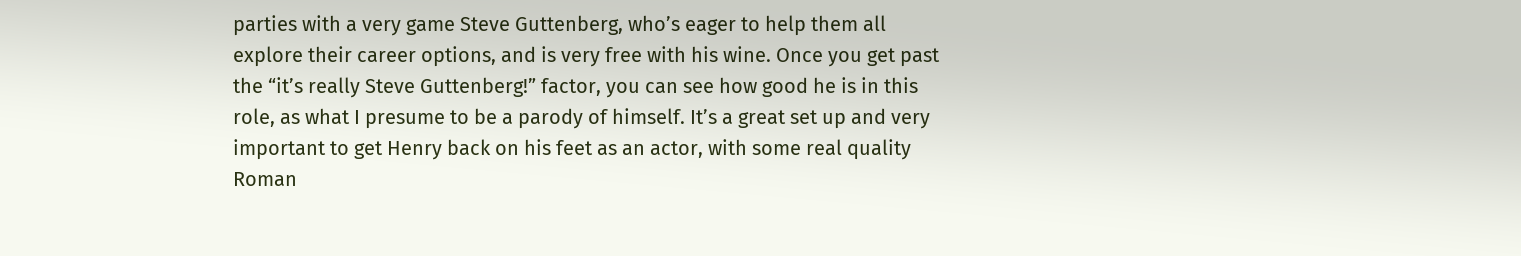parties with a very game Steve Guttenberg, who’s eager to help them all explore their career options, and is very free with his wine. Once you get past the “it’s really Steve Guttenberg!” factor, you can see how good he is in this role, as what I presume to be a parody of himself. It’s a great set up and very important to get Henry back on his feet as an actor, with some real quality Roman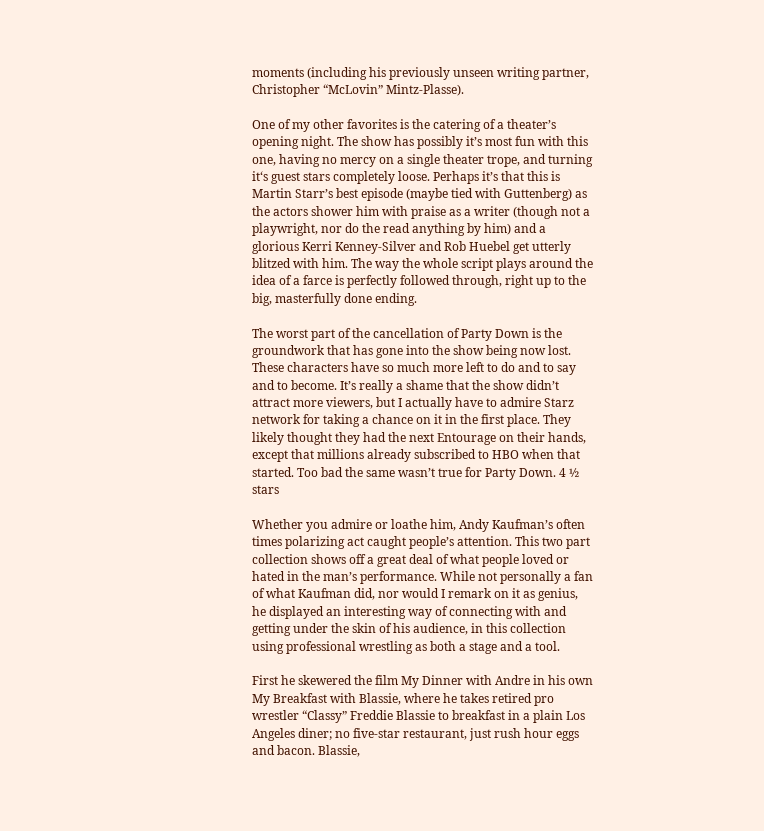moments (including his previously unseen writing partner, Christopher “McLovin” Mintz-Plasse).

One of my other favorites is the catering of a theater’s opening night. The show has possibly it’s most fun with this one, having no mercy on a single theater trope, and turning it‘s guest stars completely loose. Perhaps it’s that this is Martin Starr’s best episode (maybe tied with Guttenberg) as the actors shower him with praise as a writer (though not a playwright, nor do the read anything by him) and a glorious Kerri Kenney-Silver and Rob Huebel get utterly blitzed with him. The way the whole script plays around the idea of a farce is perfectly followed through, right up to the big, masterfully done ending.

The worst part of the cancellation of Party Down is the groundwork that has gone into the show being now lost. These characters have so much more left to do and to say and to become. It’s really a shame that the show didn’t attract more viewers, but I actually have to admire Starz network for taking a chance on it in the first place. They likely thought they had the next Entourage on their hands, except that millions already subscribed to HBO when that started. Too bad the same wasn’t true for Party Down. 4 ½ stars

Whether you admire or loathe him, Andy Kaufman’s often times polarizing act caught people’s attention. This two part collection shows off a great deal of what people loved or hated in the man’s performance. While not personally a fan of what Kaufman did, nor would I remark on it as genius, he displayed an interesting way of connecting with and getting under the skin of his audience, in this collection using professional wrestling as both a stage and a tool.

First he skewered the film My Dinner with Andre in his own My Breakfast with Blassie, where he takes retired pro wrestler “Classy” Freddie Blassie to breakfast in a plain Los Angeles diner; no five-star restaurant, just rush hour eggs and bacon. Blassie,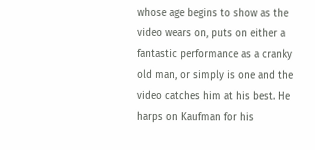whose age begins to show as the video wears on, puts on either a fantastic performance as a cranky old man, or simply is one and the video catches him at his best. He harps on Kaufman for his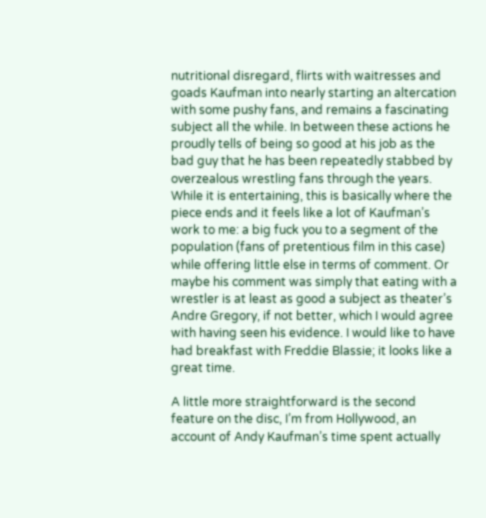nutritional disregard, flirts with waitresses and goads Kaufman into nearly starting an altercation with some pushy fans, and remains a fascinating subject all the while. In between these actions he proudly tells of being so good at his job as the bad guy that he has been repeatedly stabbed by overzealous wrestling fans through the years. While it is entertaining, this is basically where the piece ends and it feels like a lot of Kaufman’s work to me: a big fuck you to a segment of the population (fans of pretentious film in this case) while offering little else in terms of comment. Or maybe his comment was simply that eating with a wrestler is at least as good a subject as theater’s Andre Gregory, if not better, which I would agree with having seen his evidence. I would like to have had breakfast with Freddie Blassie; it looks like a great time.

A little more straightforward is the second feature on the disc, I’m from Hollywood, an account of Andy Kaufman’s time spent actually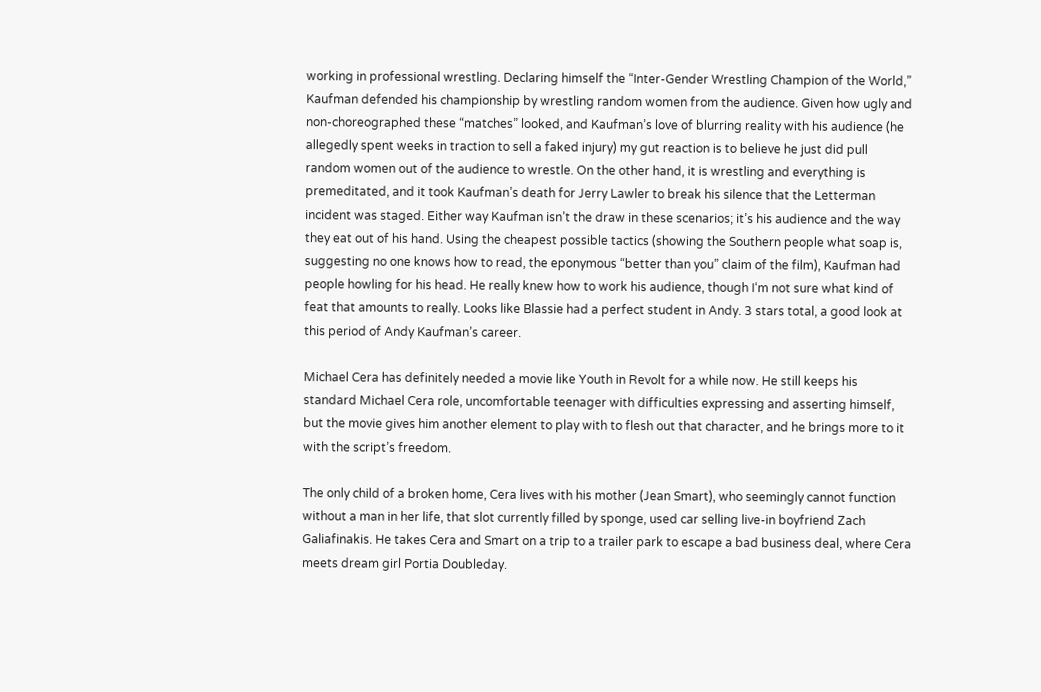working in professional wrestling. Declaring himself the “Inter-Gender Wrestling Champion of the World,” Kaufman defended his championship by wrestling random women from the audience. Given how ugly and non-choreographed these “matches” looked, and Kaufman’s love of blurring reality with his audience (he allegedly spent weeks in traction to sell a faked injury) my gut reaction is to believe he just did pull random women out of the audience to wrestle. On the other hand, it is wrestling and everything is premeditated, and it took Kaufman’s death for Jerry Lawler to break his silence that the Letterman incident was staged. Either way Kaufman isn’t the draw in these scenarios; it’s his audience and the way they eat out of his hand. Using the cheapest possible tactics (showing the Southern people what soap is, suggesting no one knows how to read, the eponymous “better than you” claim of the film), Kaufman had people howling for his head. He really knew how to work his audience, though I‘m not sure what kind of feat that amounts to really. Looks like Blassie had a perfect student in Andy. 3 stars total, a good look at this period of Andy Kaufman’s career.

Michael Cera has definitely needed a movie like Youth in Revolt for a while now. He still keeps his standard Michael Cera role, uncomfortable teenager with difficulties expressing and asserting himself, but the movie gives him another element to play with to flesh out that character, and he brings more to it with the script’s freedom.

The only child of a broken home, Cera lives with his mother (Jean Smart), who seemingly cannot function without a man in her life, that slot currently filled by sponge, used car selling live-in boyfriend Zach Galiafinakis. He takes Cera and Smart on a trip to a trailer park to escape a bad business deal, where Cera meets dream girl Portia Doubleday.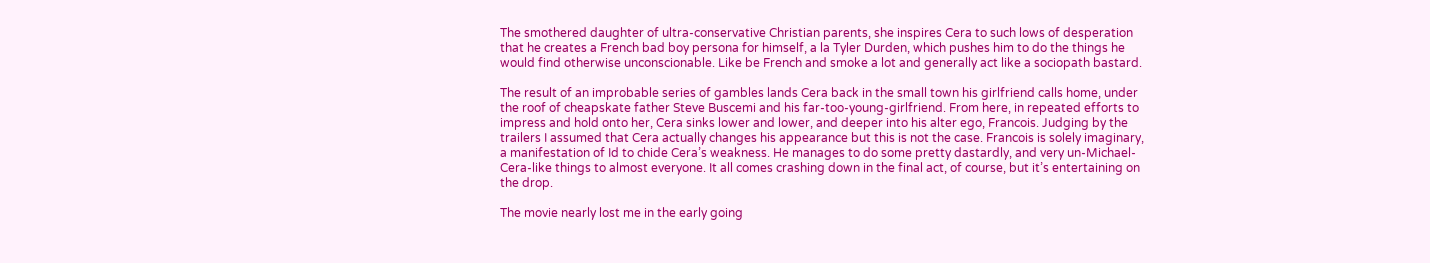The smothered daughter of ultra-conservative Christian parents, she inspires Cera to such lows of desperation that he creates a French bad boy persona for himself, a la Tyler Durden, which pushes him to do the things he would find otherwise unconscionable. Like be French and smoke a lot and generally act like a sociopath bastard.

The result of an improbable series of gambles lands Cera back in the small town his girlfriend calls home, under the roof of cheapskate father Steve Buscemi and his far-too-young-girlfriend. From here, in repeated efforts to impress and hold onto her, Cera sinks lower and lower, and deeper into his alter ego, Francois. Judging by the trailers I assumed that Cera actually changes his appearance but this is not the case. Francois is solely imaginary, a manifestation of Id to chide Cera’s weakness. He manages to do some pretty dastardly, and very un-Michael-Cera-like things to almost everyone. It all comes crashing down in the final act, of course, but it’s entertaining on the drop.

The movie nearly lost me in the early going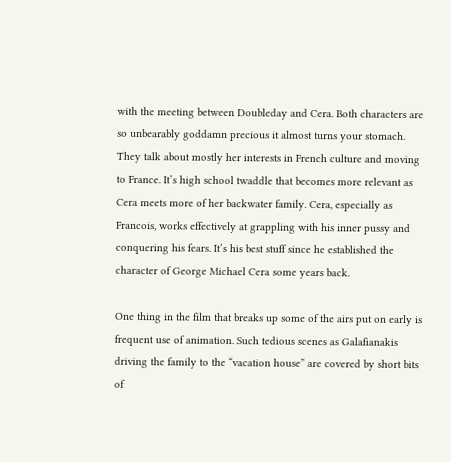with the meeting between Doubleday and Cera. Both characters are so unbearably goddamn precious it almost turns your stomach. They talk about mostly her interests in French culture and moving to France. It’s high school twaddle that becomes more relevant as Cera meets more of her backwater family. Cera, especially as Francois, works effectively at grappling with his inner pussy and conquering his fears. It’s his best stuff since he established the character of George Michael Cera some years back.

One thing in the film that breaks up some of the airs put on early is frequent use of animation. Such tedious scenes as Galafianakis driving the family to the “vacation house” are covered by short bits of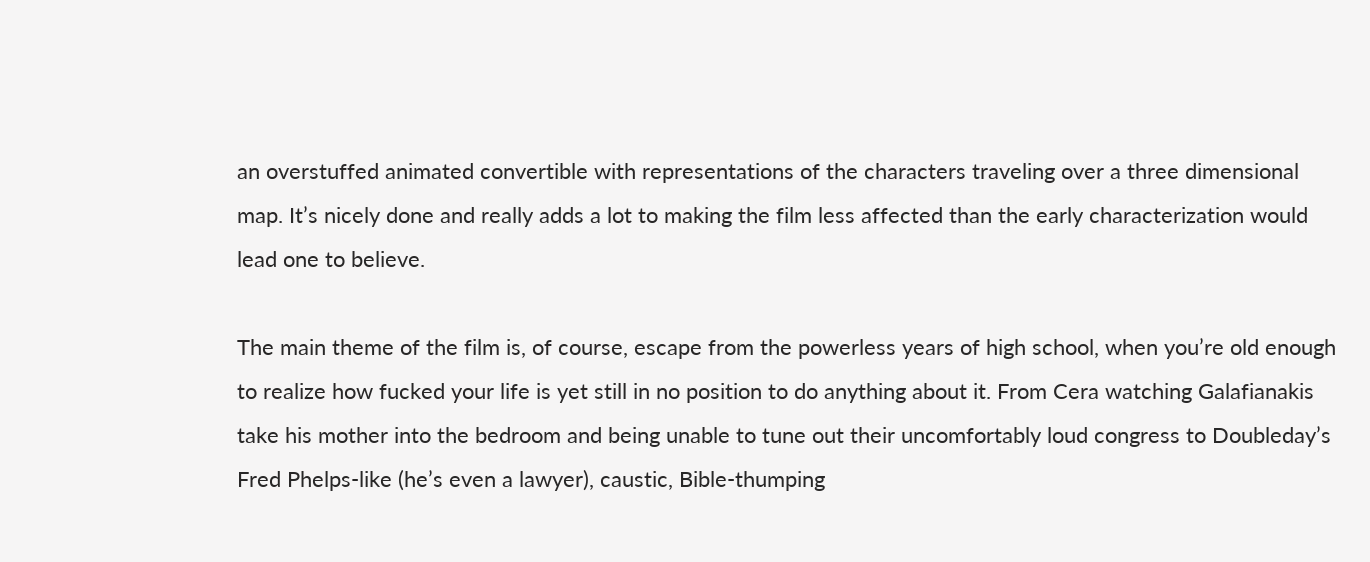an overstuffed animated convertible with representations of the characters traveling over a three dimensional map. It’s nicely done and really adds a lot to making the film less affected than the early characterization would lead one to believe.

The main theme of the film is, of course, escape from the powerless years of high school, when you’re old enough to realize how fucked your life is yet still in no position to do anything about it. From Cera watching Galafianakis take his mother into the bedroom and being unable to tune out their uncomfortably loud congress to Doubleday’s Fred Phelps-like (he’s even a lawyer), caustic, Bible-thumping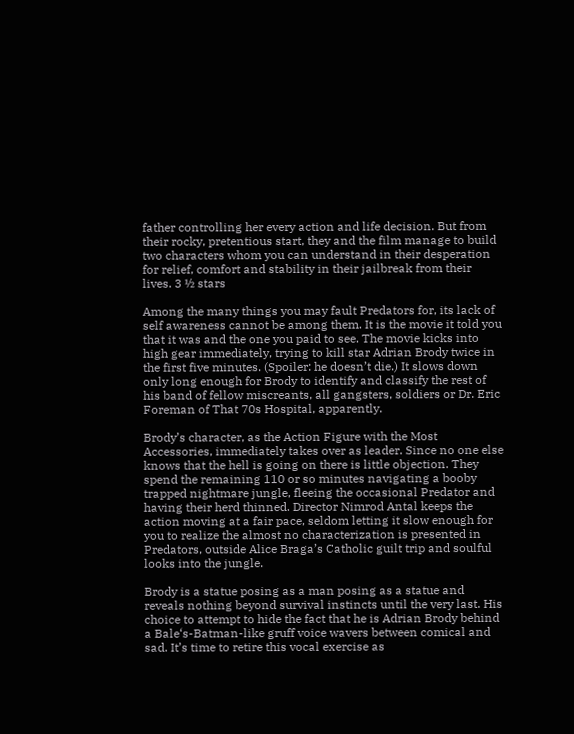father controlling her every action and life decision. But from their rocky, pretentious start, they and the film manage to build two characters whom you can understand in their desperation for relief, comfort and stability in their jailbreak from their lives. 3 ½ stars

Among the many things you may fault Predators for, its lack of self awareness cannot be among them. It is the movie it told you that it was and the one you paid to see. The movie kicks into high gear immediately, trying to kill star Adrian Brody twice in the first five minutes. (Spoiler: he doesn’t die.) It slows down only long enough for Brody to identify and classify the rest of his band of fellow miscreants, all gangsters, soldiers or Dr. Eric Foreman of That 70s Hospital, apparently.

Brody’s character, as the Action Figure with the Most Accessories, immediately takes over as leader. Since no one else knows that the hell is going on there is little objection. They spend the remaining 110 or so minutes navigating a booby trapped nightmare jungle, fleeing the occasional Predator and having their herd thinned. Director Nimrod Antal keeps the action moving at a fair pace, seldom letting it slow enough for you to realize the almost no characterization is presented in Predators, outside Alice Braga’s Catholic guilt trip and soulful looks into the jungle.

Brody is a statue posing as a man posing as a statue and reveals nothing beyond survival instincts until the very last. His choice to attempt to hide the fact that he is Adrian Brody behind a Bale‘s-Batman-like gruff voice wavers between comical and sad. It’s time to retire this vocal exercise as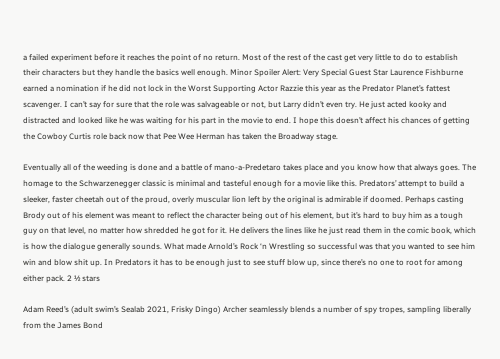a failed experiment before it reaches the point of no return. Most of the rest of the cast get very little to do to establish their characters but they handle the basics well enough. Minor Spoiler Alert: Very Special Guest Star Laurence Fishburne earned a nomination if he did not lock in the Worst Supporting Actor Razzie this year as the Predator Planet’s fattest scavenger. I can’t say for sure that the role was salvageable or not, but Larry didn’t even try. He just acted kooky and distracted and looked like he was waiting for his part in the movie to end. I hope this doesn’t affect his chances of getting the Cowboy Curtis role back now that Pee Wee Herman has taken the Broadway stage.

Eventually all of the weeding is done and a battle of mano-a-Predetaro takes place and you know how that always goes. The homage to the Schwarzenegger classic is minimal and tasteful enough for a movie like this. Predators’ attempt to build a sleeker, faster cheetah out of the proud, overly muscular lion left by the original is admirable if doomed. Perhaps casting Brody out of his element was meant to reflect the character being out of his element, but it’s hard to buy him as a tough guy on that level, no matter how shredded he got for it. He delivers the lines like he just read them in the comic book, which is how the dialogue generally sounds. What made Arnold’s Rock ‘n Wrestling so successful was that you wanted to see him win and blow shit up. In Predators it has to be enough just to see stuff blow up, since there’s no one to root for among either pack. 2 ½ stars

Adam Reed’s (adult swim’s Sealab 2021, Frisky Dingo) Archer seamlessly blends a number of spy tropes, sampling liberally from the James Bond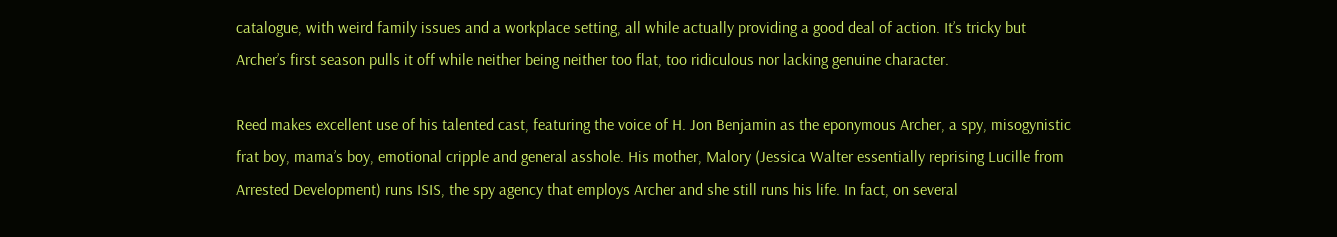catalogue, with weird family issues and a workplace setting, all while actually providing a good deal of action. It’s tricky but Archer’s first season pulls it off while neither being neither too flat, too ridiculous nor lacking genuine character.

Reed makes excellent use of his talented cast, featuring the voice of H. Jon Benjamin as the eponymous Archer, a spy, misogynistic frat boy, mama’s boy, emotional cripple and general asshole. His mother, Malory (Jessica Walter essentially reprising Lucille from Arrested Development) runs ISIS, the spy agency that employs Archer and she still runs his life. In fact, on several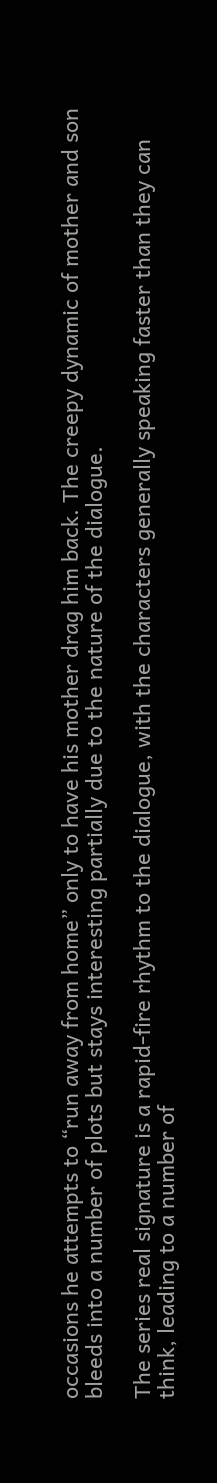occasions he attempts to “run away from home” only to have his mother drag him back. The creepy dynamic of mother and son bleeds into a number of plots but stays interesting partially due to the nature of the dialogue.

The series real signature is a rapid-fire rhythm to the dialogue, with the characters generally speaking faster than they can think, leading to a number of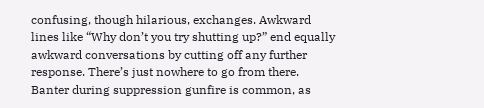confusing, though hilarious, exchanges. Awkward lines like “Why don’t you try shutting up?” end equally awkward conversations by cutting off any further response. There’s just nowhere to go from there. Banter during suppression gunfire is common, as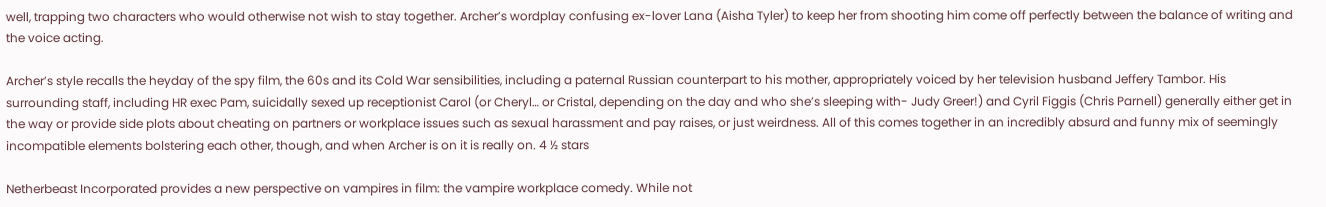well, trapping two characters who would otherwise not wish to stay together. Archer’s wordplay confusing ex-lover Lana (Aisha Tyler) to keep her from shooting him come off perfectly between the balance of writing and the voice acting.

Archer’s style recalls the heyday of the spy film, the 60s and its Cold War sensibilities, including a paternal Russian counterpart to his mother, appropriately voiced by her television husband Jeffery Tambor. His surrounding staff, including HR exec Pam, suicidally sexed up receptionist Carol (or Cheryl… or Cristal, depending on the day and who she’s sleeping with- Judy Greer!) and Cyril Figgis (Chris Parnell) generally either get in the way or provide side plots about cheating on partners or workplace issues such as sexual harassment and pay raises, or just weirdness. All of this comes together in an incredibly absurd and funny mix of seemingly incompatible elements bolstering each other, though, and when Archer is on it is really on. 4 ½ stars

Netherbeast Incorporated provides a new perspective on vampires in film: the vampire workplace comedy. While not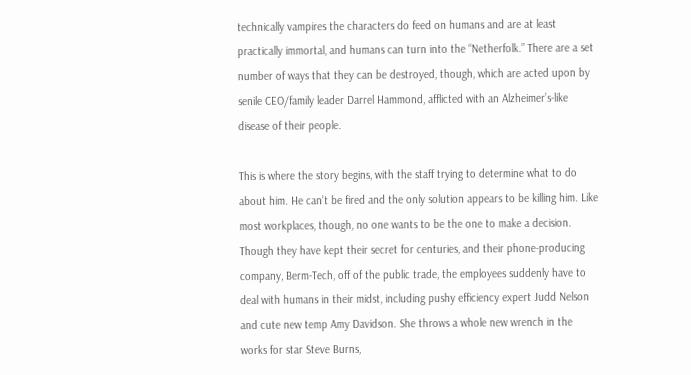technically vampires the characters do feed on humans and are at least practically immortal, and humans can turn into the “Netherfolk.” There are a set number of ways that they can be destroyed, though, which are acted upon by senile CEO/family leader Darrel Hammond, afflicted with an Alzheimer’s-like disease of their people.

This is where the story begins, with the staff trying to determine what to do about him. He can’t be fired and the only solution appears to be killing him. Like most workplaces, though, no one wants to be the one to make a decision. Though they have kept their secret for centuries, and their phone-producing company, Berm-Tech, off of the public trade, the employees suddenly have to deal with humans in their midst, including pushy efficiency expert Judd Nelson and cute new temp Amy Davidson. She throws a whole new wrench in the works for star Steve Burns,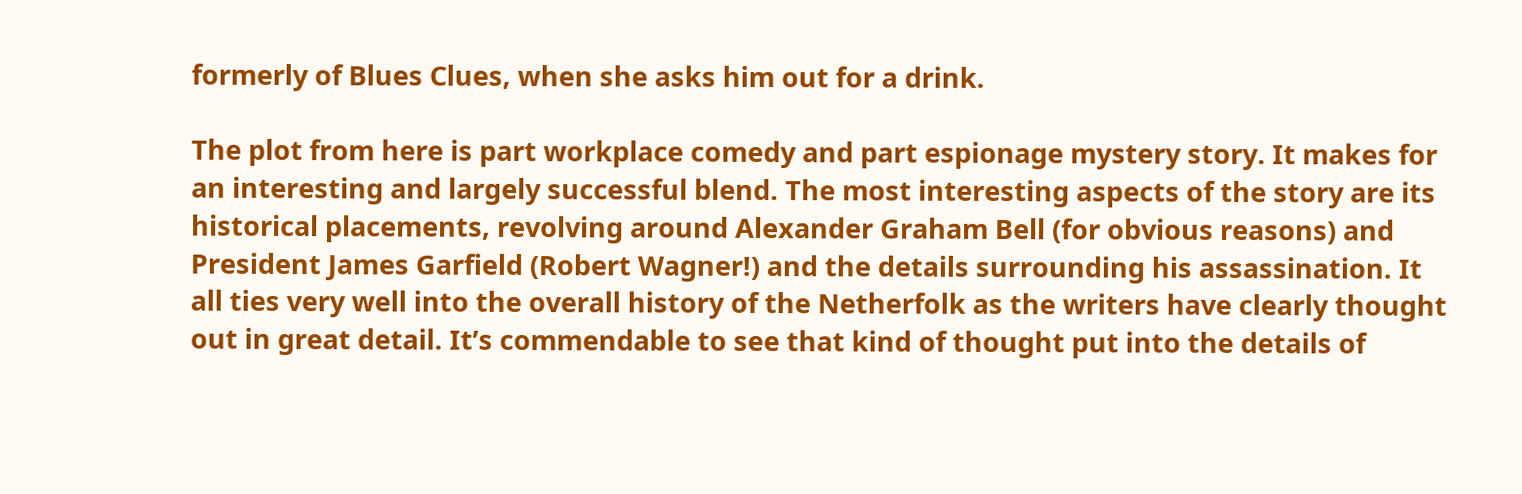formerly of Blues Clues, when she asks him out for a drink.

The plot from here is part workplace comedy and part espionage mystery story. It makes for an interesting and largely successful blend. The most interesting aspects of the story are its historical placements, revolving around Alexander Graham Bell (for obvious reasons) and President James Garfield (Robert Wagner!) and the details surrounding his assassination. It all ties very well into the overall history of the Netherfolk as the writers have clearly thought out in great detail. It’s commendable to see that kind of thought put into the details of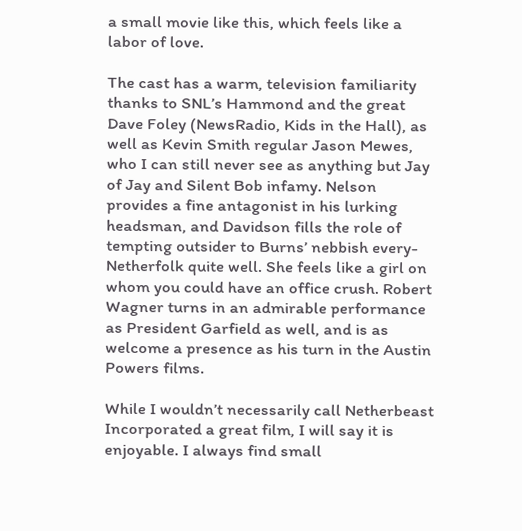a small movie like this, which feels like a labor of love.

The cast has a warm, television familiarity thanks to SNL’s Hammond and the great Dave Foley (NewsRadio, Kids in the Hall), as well as Kevin Smith regular Jason Mewes, who I can still never see as anything but Jay of Jay and Silent Bob infamy. Nelson provides a fine antagonist in his lurking headsman, and Davidson fills the role of tempting outsider to Burns’ nebbish every-Netherfolk quite well. She feels like a girl on whom you could have an office crush. Robert Wagner turns in an admirable performance as President Garfield as well, and is as welcome a presence as his turn in the Austin Powers films.

While I wouldn’t necessarily call Netherbeast Incorporated a great film, I will say it is enjoyable. I always find small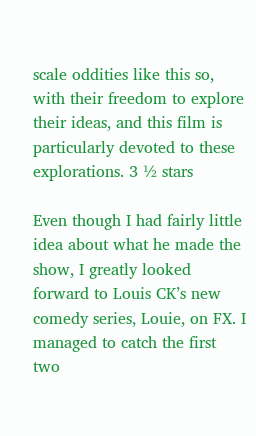scale oddities like this so, with their freedom to explore their ideas, and this film is particularly devoted to these explorations. 3 ½ stars

Even though I had fairly little idea about what he made the show, I greatly looked forward to Louis CK’s new comedy series, Louie, on FX. I managed to catch the first two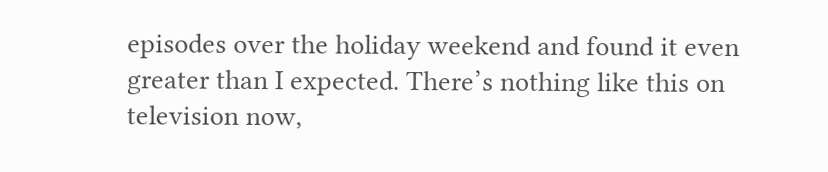episodes over the holiday weekend and found it even greater than I expected. There’s nothing like this on television now,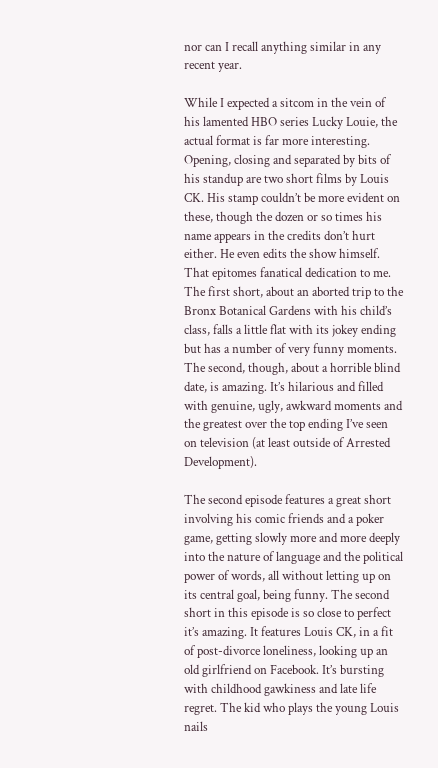nor can I recall anything similar in any recent year.

While I expected a sitcom in the vein of his lamented HBO series Lucky Louie, the actual format is far more interesting. Opening, closing and separated by bits of his standup are two short films by Louis CK. His stamp couldn’t be more evident on these, though the dozen or so times his name appears in the credits don’t hurt either. He even edits the show himself. That epitomes fanatical dedication to me. The first short, about an aborted trip to the Bronx Botanical Gardens with his child’s class, falls a little flat with its jokey ending but has a number of very funny moments. The second, though, about a horrible blind date, is amazing. It’s hilarious and filled with genuine, ugly, awkward moments and the greatest over the top ending I’ve seen on television (at least outside of Arrested Development).

The second episode features a great short involving his comic friends and a poker game, getting slowly more and more deeply into the nature of language and the political power of words, all without letting up on its central goal, being funny. The second short in this episode is so close to perfect it’s amazing. It features Louis CK, in a fit of post-divorce loneliness, looking up an old girlfriend on Facebook. It’s bursting with childhood gawkiness and late life regret. The kid who plays the young Louis nails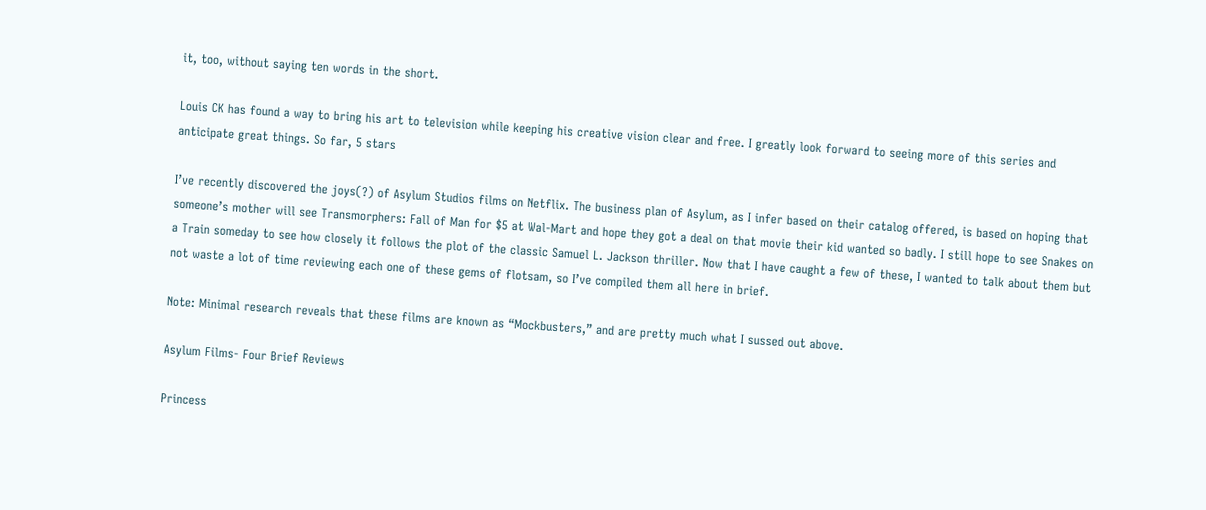it, too, without saying ten words in the short.

Louis CK has found a way to bring his art to television while keeping his creative vision clear and free. I greatly look forward to seeing more of this series and anticipate great things. So far, 5 stars

I’ve recently discovered the joys(?) of Asylum Studios films on Netflix. The business plan of Asylum, as I infer based on their catalog offered, is based on hoping that someone’s mother will see Transmorphers: Fall of Man for $5 at Wal-Mart and hope they got a deal on that movie their kid wanted so badly. I still hope to see Snakes on a Train someday to see how closely it follows the plot of the classic Samuel L. Jackson thriller. Now that I have caught a few of these, I wanted to talk about them but not waste a lot of time reviewing each one of these gems of flotsam, so I’ve compiled them all here in brief.

Note: Minimal research reveals that these films are known as “Mockbusters,” and are pretty much what I sussed out above.

Asylum Films- Four Brief Reviews

Princess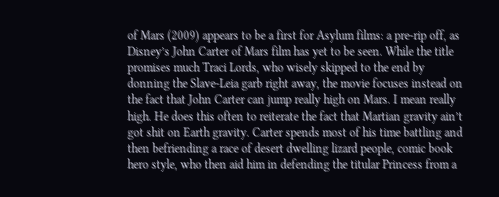of Mars (2009) appears to be a first for Asylum films: a pre-rip off, as Disney’s John Carter of Mars film has yet to be seen. While the title promises much Traci Lords, who wisely skipped to the end by donning the Slave-Leia garb right away, the movie focuses instead on the fact that John Carter can jump really high on Mars. I mean really high. He does this often to reiterate the fact that Martian gravity ain’t got shit on Earth gravity. Carter spends most of his time battling and then befriending a race of desert dwelling lizard people, comic book hero style, who then aid him in defending the titular Princess from a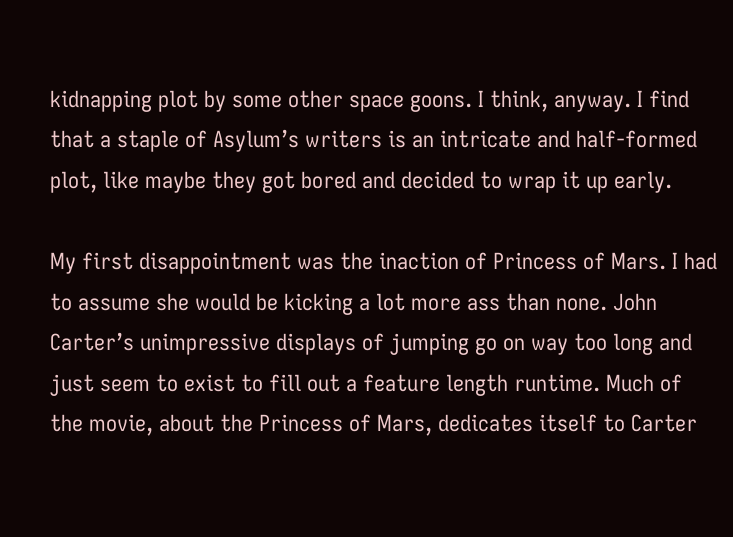kidnapping plot by some other space goons. I think, anyway. I find that a staple of Asylum’s writers is an intricate and half-formed plot, like maybe they got bored and decided to wrap it up early.

My first disappointment was the inaction of Princess of Mars. I had to assume she would be kicking a lot more ass than none. John Carter’s unimpressive displays of jumping go on way too long and just seem to exist to fill out a feature length runtime. Much of the movie, about the Princess of Mars, dedicates itself to Carter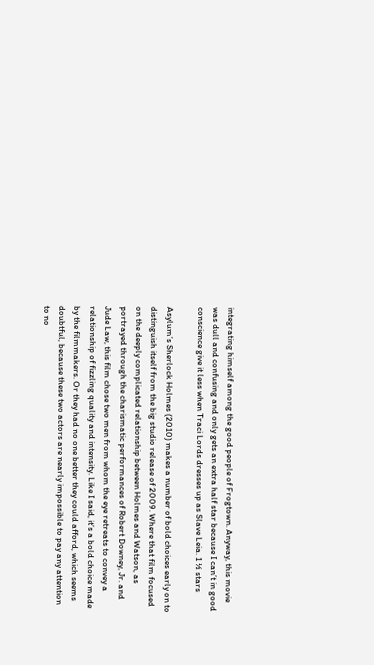integrating himself among the good people of Frogtown. Anyway, this movie was dull and confusing and only gets an extra half star because I can’t in good conscience give it less when Traci Lords dresses up as Slave Leia. 1 ½ stars

Asylum’s Sherlock Holmes (2010) makes a number of bold choices early on to distinguish itself from the big studio release of 2009. Where that film focused on the deeply complicated relationship between Holmes and Watson, as portrayed through the charismatic performances of Robert Downey, Jr. and Jude Law, this film chose two men from whom the eye retreats to convey a relationship of fizzling quality and intensity. Like I said, it’s a bold choice made by the filmmakers. Or they had no one better they could afford, which seems doubtful, because these two actors are nearly impossible to pay any attention to no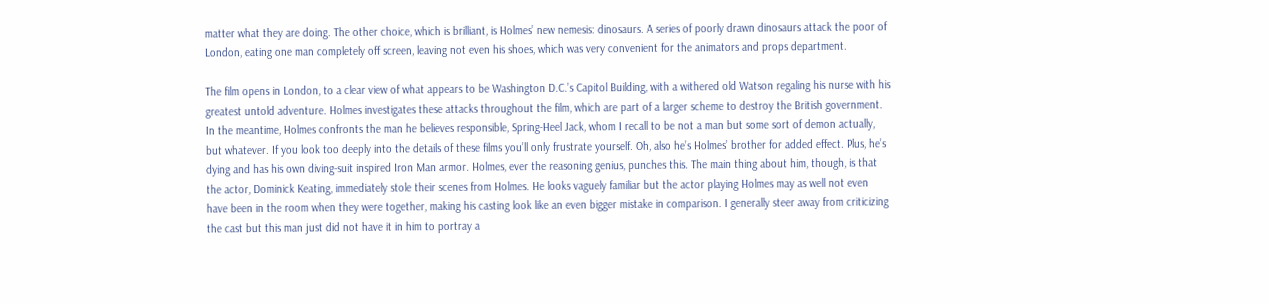matter what they are doing. The other choice, which is brilliant, is Holmes’ new nemesis: dinosaurs. A series of poorly drawn dinosaurs attack the poor of London, eating one man completely off screen, leaving not even his shoes, which was very convenient for the animators and props department.

The film opens in London, to a clear view of what appears to be Washington D.C.’s Capitol Building, with a withered old Watson regaling his nurse with his greatest untold adventure. Holmes investigates these attacks throughout the film, which are part of a larger scheme to destroy the British government. In the meantime, Holmes confronts the man he believes responsible, Spring-Heel Jack, whom I recall to be not a man but some sort of demon actually, but whatever. If you look too deeply into the details of these films you’ll only frustrate yourself. Oh, also he’s Holmes’ brother for added effect. Plus, he’s dying and has his own diving-suit inspired Iron Man armor. Holmes, ever the reasoning genius, punches this. The main thing about him, though, is that the actor, Dominick Keating, immediately stole their scenes from Holmes. He looks vaguely familiar but the actor playing Holmes may as well not even have been in the room when they were together, making his casting look like an even bigger mistake in comparison. I generally steer away from criticizing the cast but this man just did not have it in him to portray a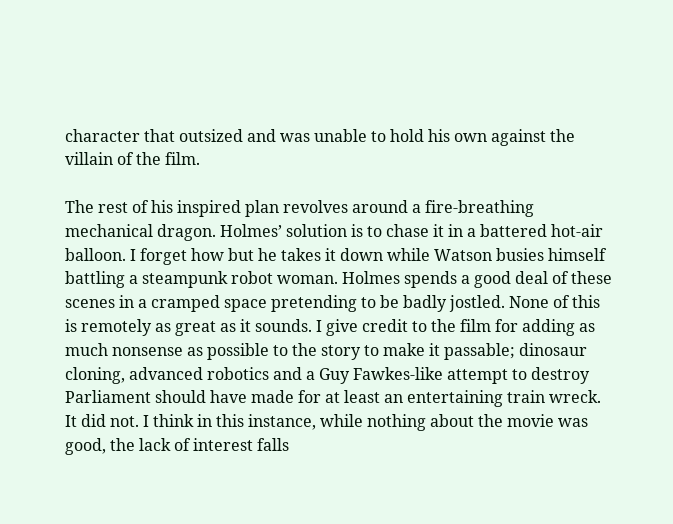character that outsized and was unable to hold his own against the villain of the film.

The rest of his inspired plan revolves around a fire-breathing mechanical dragon. Holmes’ solution is to chase it in a battered hot-air balloon. I forget how but he takes it down while Watson busies himself battling a steampunk robot woman. Holmes spends a good deal of these scenes in a cramped space pretending to be badly jostled. None of this is remotely as great as it sounds. I give credit to the film for adding as much nonsense as possible to the story to make it passable; dinosaur cloning, advanced robotics and a Guy Fawkes-like attempt to destroy Parliament should have made for at least an entertaining train wreck. It did not. I think in this instance, while nothing about the movie was good, the lack of interest falls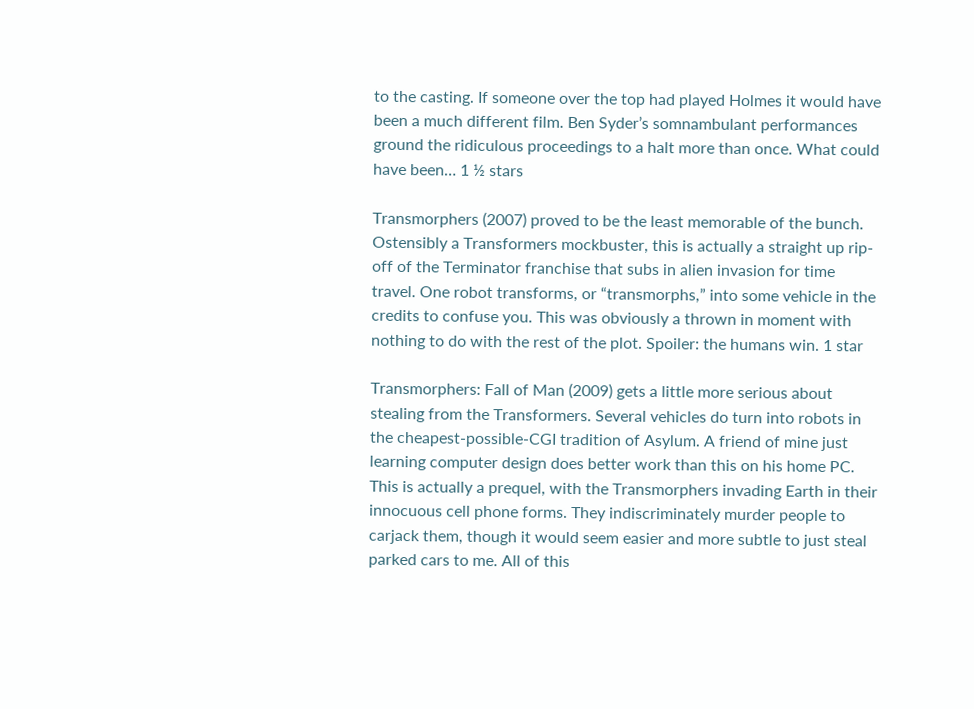to the casting. If someone over the top had played Holmes it would have been a much different film. Ben Syder’s somnambulant performances ground the ridiculous proceedings to a halt more than once. What could have been… 1 ½ stars

Transmorphers (2007) proved to be the least memorable of the bunch. Ostensibly a Transformers mockbuster, this is actually a straight up rip-off of the Terminator franchise that subs in alien invasion for time travel. One robot transforms, or “transmorphs,” into some vehicle in the credits to confuse you. This was obviously a thrown in moment with nothing to do with the rest of the plot. Spoiler: the humans win. 1 star

Transmorphers: Fall of Man (2009) gets a little more serious about stealing from the Transformers. Several vehicles do turn into robots in the cheapest-possible-CGI tradition of Asylum. A friend of mine just learning computer design does better work than this on his home PC. This is actually a prequel, with the Transmorphers invading Earth in their innocuous cell phone forms. They indiscriminately murder people to carjack them, though it would seem easier and more subtle to just steal parked cars to me. All of this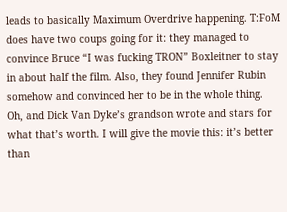leads to basically Maximum Overdrive happening. T:FoM does have two coups going for it: they managed to convince Bruce “I was fucking TRON” Boxleitner to stay in about half the film. Also, they found Jennifer Rubin somehow and convinced her to be in the whole thing. Oh, and Dick Van Dyke’s grandson wrote and stars for what that’s worth. I will give the movie this: it’s better than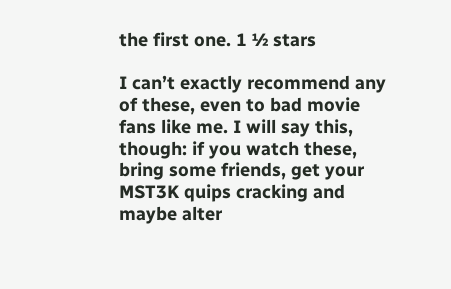the first one. 1 ½ stars

I can’t exactly recommend any of these, even to bad movie fans like me. I will say this, though: if you watch these, bring some friends, get your MST3K quips cracking and maybe alter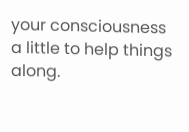your consciousness a little to help things along.